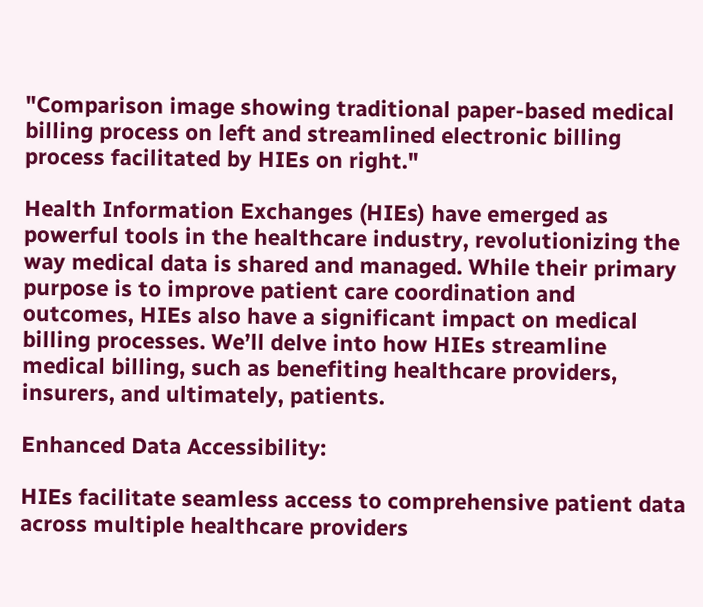"Comparison image showing traditional paper-based medical billing process on left and streamlined electronic billing process facilitated by HIEs on right."

Health Information Exchanges (HIEs) have emerged as powerful tools in the healthcare industry, revolutionizing the way medical data is shared and managed. While their primary purpose is to improve patient care coordination and outcomes, HIEs also have a significant impact on medical billing processes. We’ll delve into how HIEs streamline medical billing, such as benefiting healthcare providers, insurers, and ultimately, patients.

Enhanced Data Accessibility:

HIEs facilitate seamless access to comprehensive patient data across multiple healthcare providers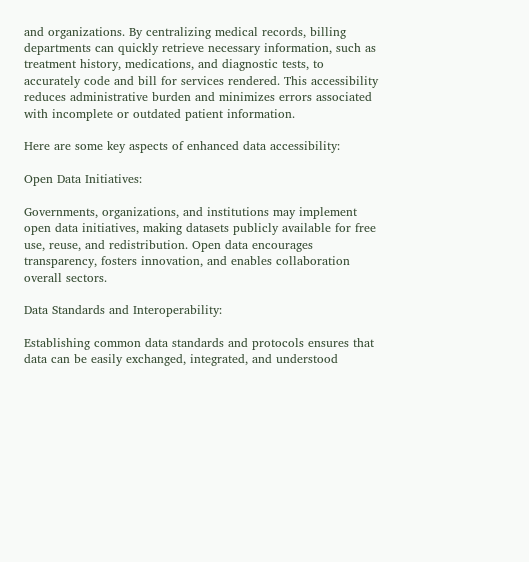and organizations. By centralizing medical records, billing departments can quickly retrieve necessary information, such as treatment history, medications, and diagnostic tests, to accurately code and bill for services rendered. This accessibility reduces administrative burden and minimizes errors associated with incomplete or outdated patient information.

Here are some key aspects of enhanced data accessibility:

Open Data Initiatives:

Governments, organizations, and institutions may implement open data initiatives, making datasets publicly available for free use, reuse, and redistribution. Open data encourages transparency, fosters innovation, and enables collaboration overall sectors.

Data Standards and Interoperability:

Establishing common data standards and protocols ensures that data can be easily exchanged, integrated, and understood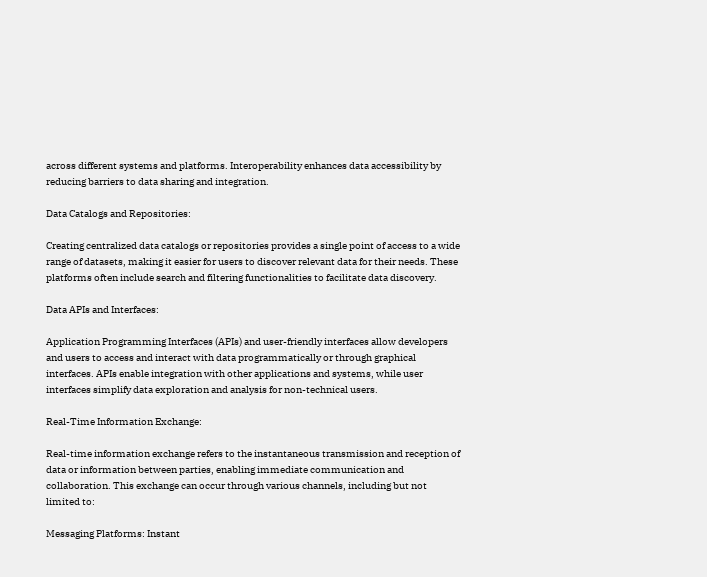across different systems and platforms. Interoperability enhances data accessibility by reducing barriers to data sharing and integration.

Data Catalogs and Repositories:

Creating centralized data catalogs or repositories provides a single point of access to a wide range of datasets, making it easier for users to discover relevant data for their needs. These platforms often include search and filtering functionalities to facilitate data discovery.

Data APIs and Interfaces:

Application Programming Interfaces (APIs) and user-friendly interfaces allow developers and users to access and interact with data programmatically or through graphical interfaces. APIs enable integration with other applications and systems, while user interfaces simplify data exploration and analysis for non-technical users.

Real-Time Information Exchange:

Real-time information exchange refers to the instantaneous transmission and reception of data or information between parties, enabling immediate communication and collaboration. This exchange can occur through various channels, including but not limited to:

Messaging Platforms: Instant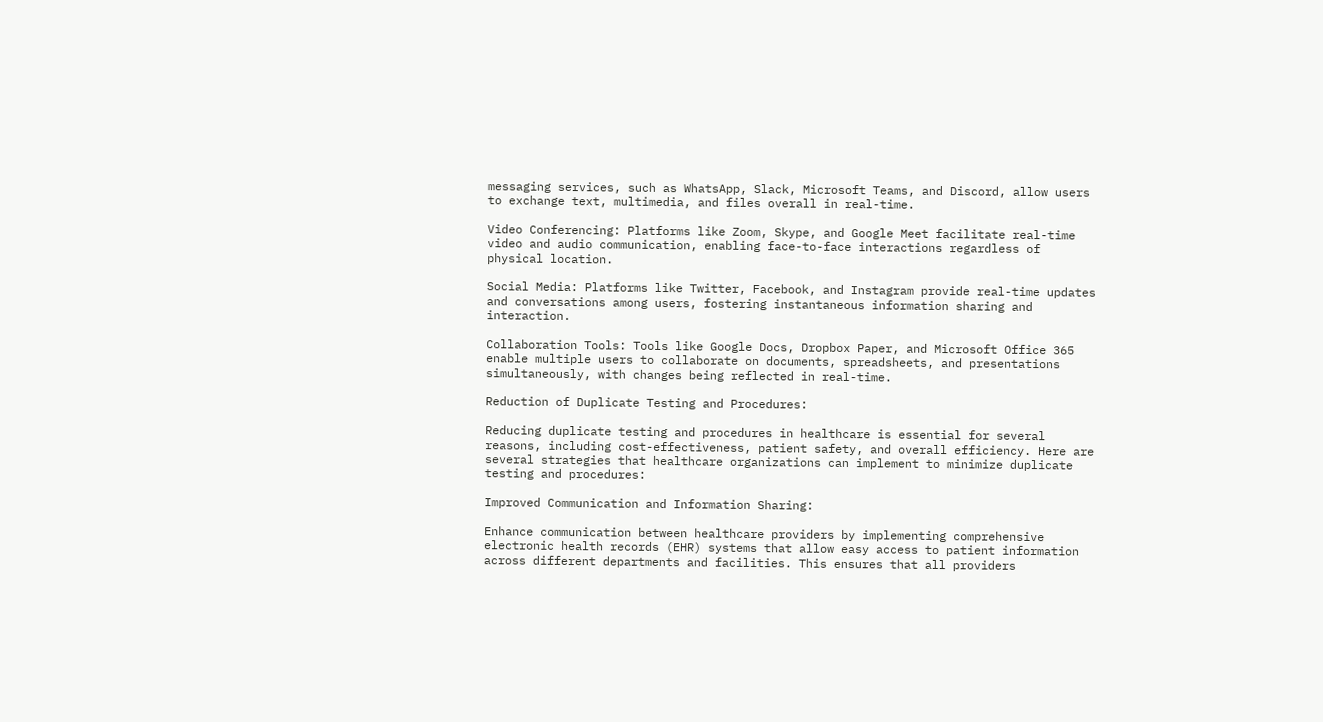messaging services, such as WhatsApp, Slack, Microsoft Teams, and Discord, allow users to exchange text, multimedia, and files overall in real-time.

Video Conferencing: Platforms like Zoom, Skype, and Google Meet facilitate real-time video and audio communication, enabling face-to-face interactions regardless of physical location.

Social Media: Platforms like Twitter, Facebook, and Instagram provide real-time updates and conversations among users, fostering instantaneous information sharing and interaction.

Collaboration Tools: Tools like Google Docs, Dropbox Paper, and Microsoft Office 365 enable multiple users to collaborate on documents, spreadsheets, and presentations simultaneously, with changes being reflected in real-time.

Reduction of Duplicate Testing and Procedures:

Reducing duplicate testing and procedures in healthcare is essential for several reasons, including cost-effectiveness, patient safety, and overall efficiency. Here are several strategies that healthcare organizations can implement to minimize duplicate testing and procedures:

Improved Communication and Information Sharing:

Enhance communication between healthcare providers by implementing comprehensive electronic health records (EHR) systems that allow easy access to patient information across different departments and facilities. This ensures that all providers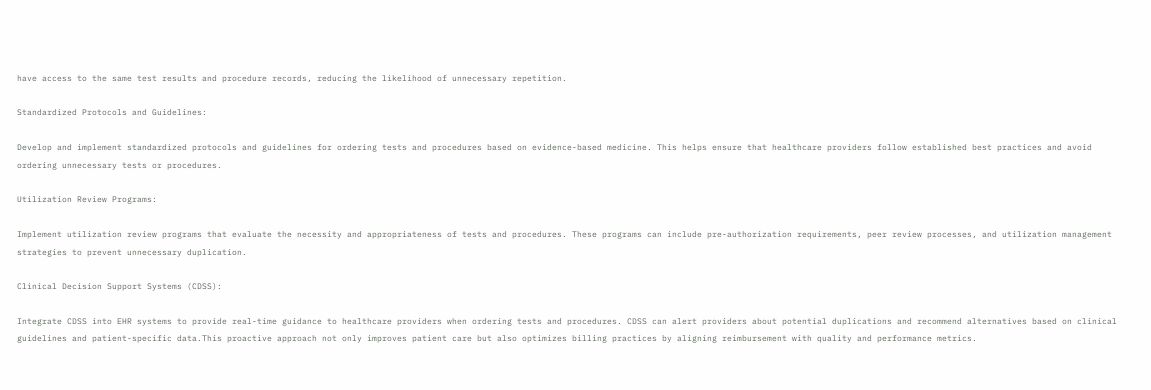have access to the same test results and procedure records, reducing the likelihood of unnecessary repetition.

Standardized Protocols and Guidelines:

Develop and implement standardized protocols and guidelines for ordering tests and procedures based on evidence-based medicine. This helps ensure that healthcare providers follow established best practices and avoid ordering unnecessary tests or procedures.

Utilization Review Programs:

Implement utilization review programs that evaluate the necessity and appropriateness of tests and procedures. These programs can include pre-authorization requirements, peer review processes, and utilization management strategies to prevent unnecessary duplication.

Clinical Decision Support Systems (CDSS):

Integrate CDSS into EHR systems to provide real-time guidance to healthcare providers when ordering tests and procedures. CDSS can alert providers about potential duplications and recommend alternatives based on clinical guidelines and patient-specific data.This proactive approach not only improves patient care but also optimizes billing practices by aligning reimbursement with quality and performance metrics.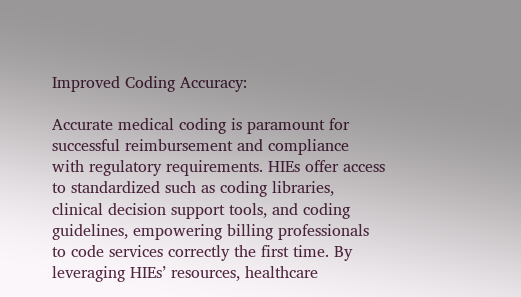Improved Coding Accuracy:

Accurate medical coding is paramount for successful reimbursement and compliance with regulatory requirements. HIEs offer access to standardized such as coding libraries, clinical decision support tools, and coding guidelines, empowering billing professionals to code services correctly the first time. By leveraging HIEs’ resources, healthcare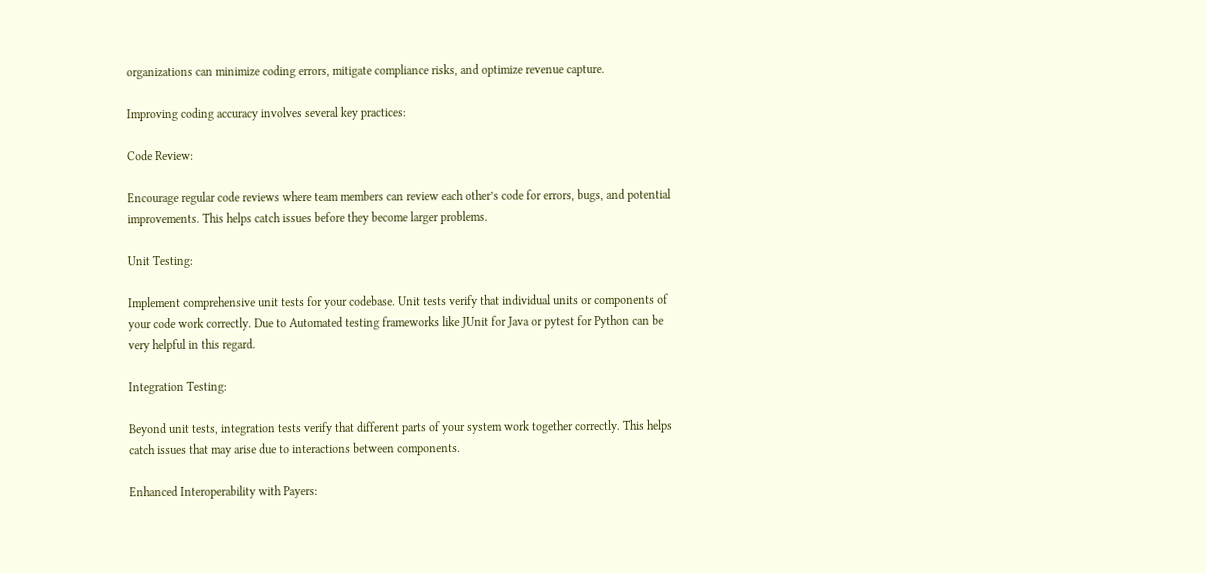organizations can minimize coding errors, mitigate compliance risks, and optimize revenue capture.

Improving coding accuracy involves several key practices:

Code Review:

Encourage regular code reviews where team members can review each other’s code for errors, bugs, and potential improvements. This helps catch issues before they become larger problems.

Unit Testing:

Implement comprehensive unit tests for your codebase. Unit tests verify that individual units or components of your code work correctly. Due to Automated testing frameworks like JUnit for Java or pytest for Python can be very helpful in this regard.

Integration Testing:

Beyond unit tests, integration tests verify that different parts of your system work together correctly. This helps catch issues that may arise due to interactions between components.

Enhanced Interoperability with Payers: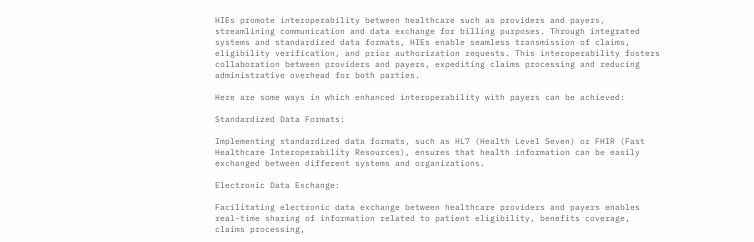HIEs promote interoperability between healthcare such as providers and payers, streamlining communication and data exchange for billing purposes. Through integrated systems and standardized data formats, HIEs enable seamless transmission of claims, eligibility verification, and prior authorization requests. This interoperability fosters collaboration between providers and payers, expediting claims processing and reducing administrative overhead for both parties.

Here are some ways in which enhanced interoperability with payers can be achieved:

Standardized Data Formats:

Implementing standardized data formats, such as HL7 (Health Level Seven) or FHIR (Fast Healthcare Interoperability Resources), ensures that health information can be easily exchanged between different systems and organizations.

Electronic Data Exchange:

Facilitating electronic data exchange between healthcare providers and payers enables real-time sharing of information related to patient eligibility, benefits coverage, claims processing,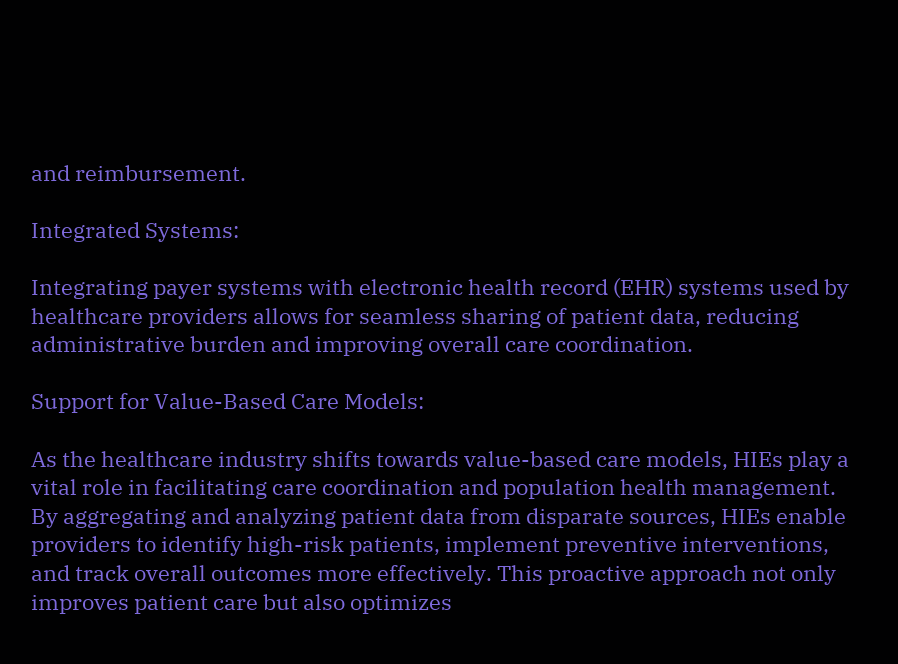and reimbursement.

Integrated Systems:

Integrating payer systems with electronic health record (EHR) systems used by healthcare providers allows for seamless sharing of patient data, reducing administrative burden and improving overall care coordination.

Support for Value-Based Care Models:

As the healthcare industry shifts towards value-based care models, HIEs play a vital role in facilitating care coordination and population health management. By aggregating and analyzing patient data from disparate sources, HIEs enable providers to identify high-risk patients, implement preventive interventions, and track overall outcomes more effectively. This proactive approach not only improves patient care but also optimizes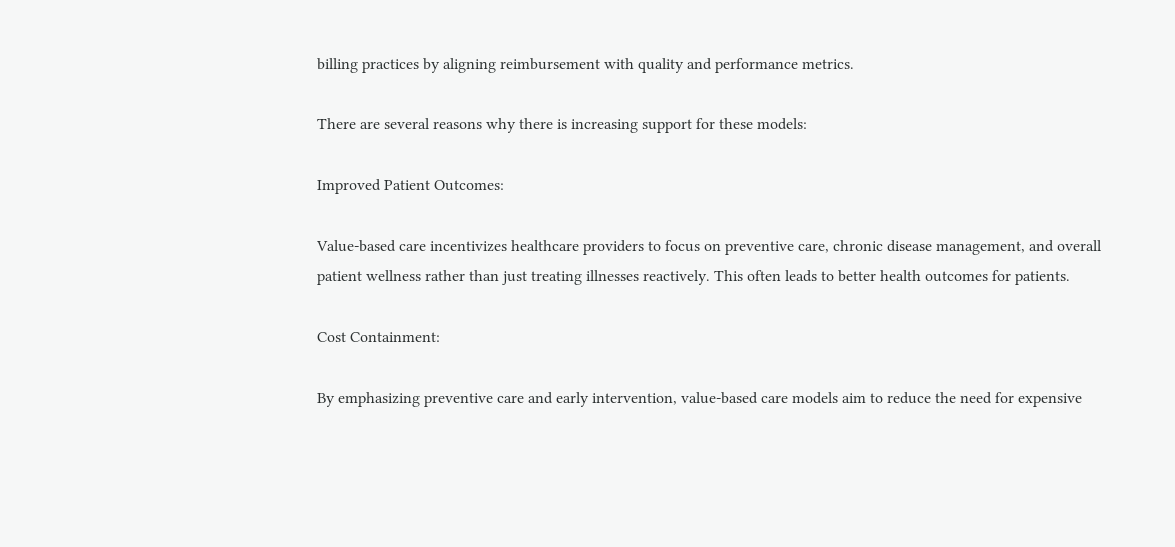billing practices by aligning reimbursement with quality and performance metrics.

There are several reasons why there is increasing support for these models:

Improved Patient Outcomes:

Value-based care incentivizes healthcare providers to focus on preventive care, chronic disease management, and overall patient wellness rather than just treating illnesses reactively. This often leads to better health outcomes for patients.

Cost Containment:

By emphasizing preventive care and early intervention, value-based care models aim to reduce the need for expensive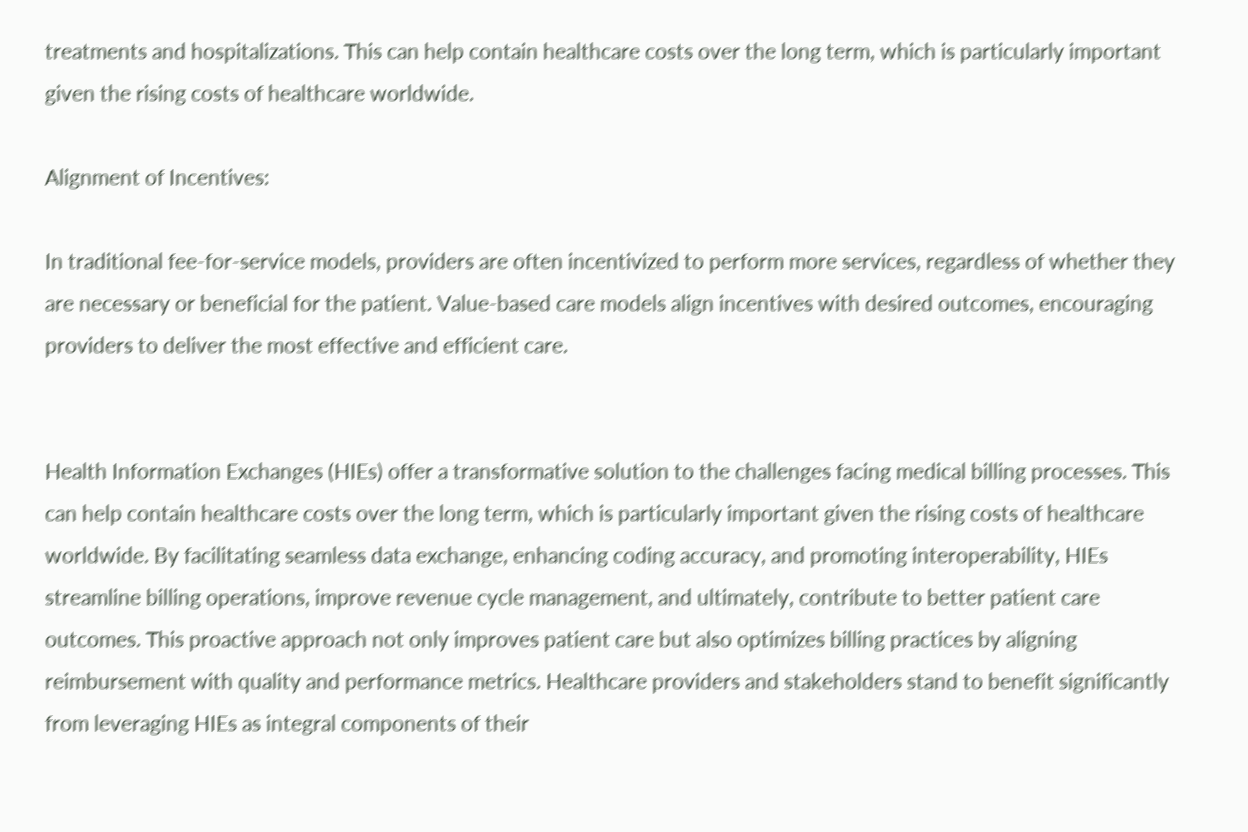treatments and hospitalizations. This can help contain healthcare costs over the long term, which is particularly important given the rising costs of healthcare worldwide.

Alignment of Incentives:

In traditional fee-for-service models, providers are often incentivized to perform more services, regardless of whether they are necessary or beneficial for the patient. Value-based care models align incentives with desired outcomes, encouraging providers to deliver the most effective and efficient care.


Health Information Exchanges (HIEs) offer a transformative solution to the challenges facing medical billing processes. This can help contain healthcare costs over the long term, which is particularly important given the rising costs of healthcare worldwide. By facilitating seamless data exchange, enhancing coding accuracy, and promoting interoperability, HIEs streamline billing operations, improve revenue cycle management, and ultimately, contribute to better patient care outcomes. This proactive approach not only improves patient care but also optimizes billing practices by aligning reimbursement with quality and performance metrics. Healthcare providers and stakeholders stand to benefit significantly from leveraging HIEs as integral components of their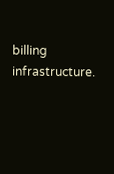billing infrastructure.